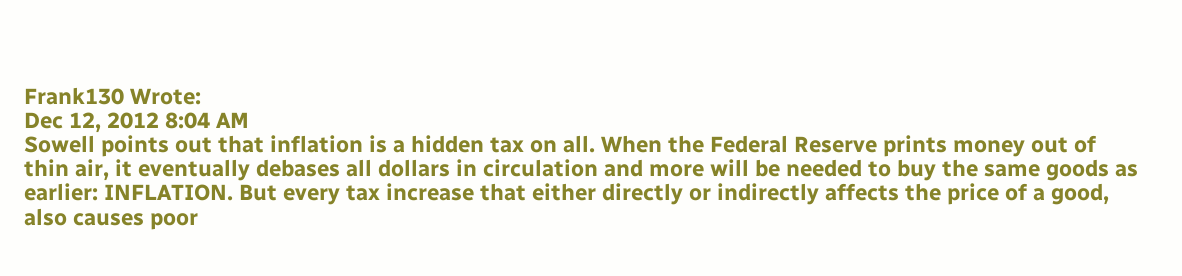Frank130 Wrote:
Dec 12, 2012 8:04 AM
Sowell points out that inflation is a hidden tax on all. When the Federal Reserve prints money out of thin air, it eventually debases all dollars in circulation and more will be needed to buy the same goods as earlier: INFLATION. But every tax increase that either directly or indirectly affects the price of a good, also causes poor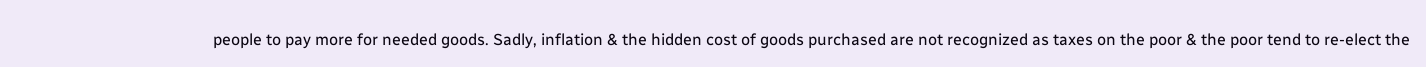people to pay more for needed goods. Sadly, inflation & the hidden cost of goods purchased are not recognized as taxes on the poor & the poor tend to re-elect the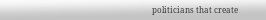politicians that create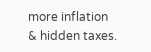more inflation & hidden taxes.